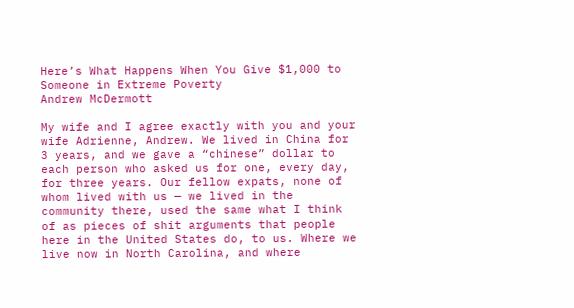Here’s What Happens When You Give $1,000 to Someone in Extreme Poverty
Andrew McDermott

My wife and I agree exactly with you and your wife Adrienne, Andrew. We lived in China for 3 years, and we gave a “chinese” dollar to each person who asked us for one, every day, for three years. Our fellow expats, none of whom lived with us — we lived in the community there, used the same what I think of as pieces of shit arguments that people here in the United States do, to us. Where we live now in North Carolina, and where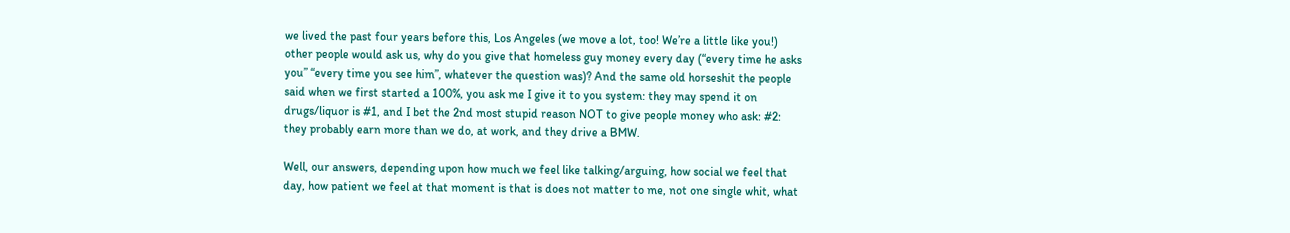we lived the past four years before this, Los Angeles (we move a lot, too! We’re a little like you!) other people would ask us, why do you give that homeless guy money every day (“every time he asks you” “every time you see him”, whatever the question was)? And the same old horseshit the people said when we first started a 100%, you ask me I give it to you system: they may spend it on drugs/liquor is #1, and I bet the 2nd most stupid reason NOT to give people money who ask: #2: they probably earn more than we do, at work, and they drive a BMW.

Well, our answers, depending upon how much we feel like talking/arguing, how social we feel that day, how patient we feel at that moment is that is does not matter to me, not one single whit, what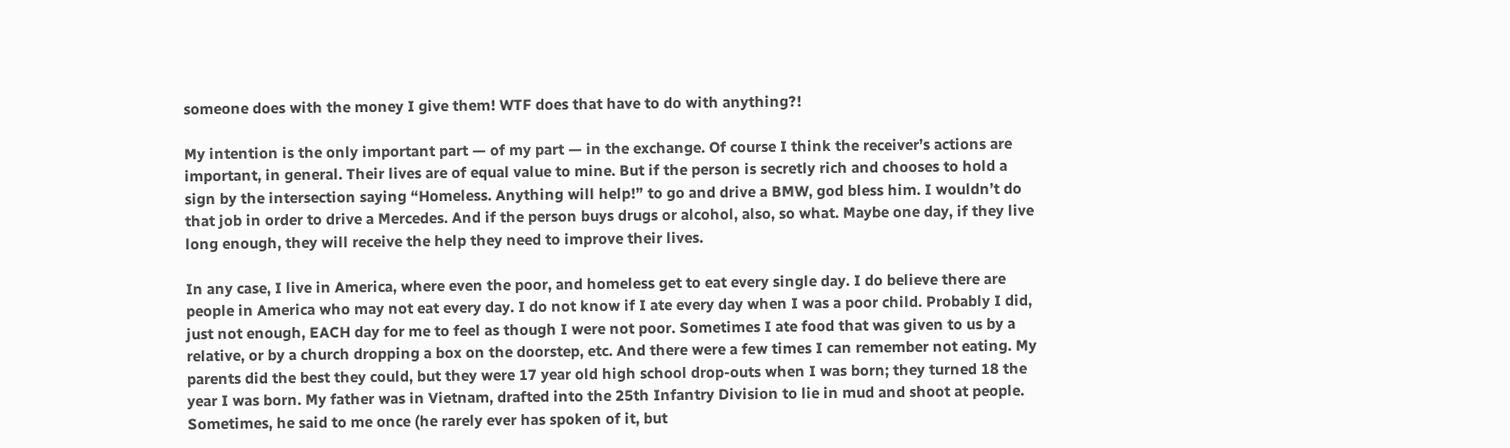someone does with the money I give them! WTF does that have to do with anything?!

My intention is the only important part — of my part — in the exchange. Of course I think the receiver’s actions are important, in general. Their lives are of equal value to mine. But if the person is secretly rich and chooses to hold a sign by the intersection saying “Homeless. Anything will help!” to go and drive a BMW, god bless him. I wouldn’t do that job in order to drive a Mercedes. And if the person buys drugs or alcohol, also, so what. Maybe one day, if they live long enough, they will receive the help they need to improve their lives.

In any case, I live in America, where even the poor, and homeless get to eat every single day. I do believe there are people in America who may not eat every day. I do not know if I ate every day when I was a poor child. Probably I did, just not enough, EACH day for me to feel as though I were not poor. Sometimes I ate food that was given to us by a relative, or by a church dropping a box on the doorstep, etc. And there were a few times I can remember not eating. My parents did the best they could, but they were 17 year old high school drop-outs when I was born; they turned 18 the year I was born. My father was in Vietnam, drafted into the 25th Infantry Division to lie in mud and shoot at people. Sometimes, he said to me once (he rarely ever has spoken of it, but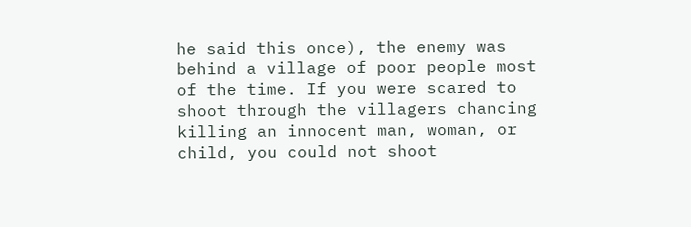he said this once), the enemy was behind a village of poor people most of the time. If you were scared to shoot through the villagers chancing killing an innocent man, woman, or child, you could not shoot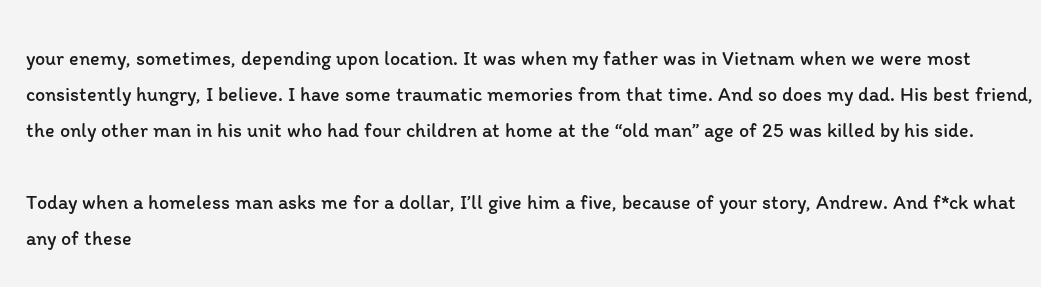your enemy, sometimes, depending upon location. It was when my father was in Vietnam when we were most consistently hungry, I believe. I have some traumatic memories from that time. And so does my dad. His best friend, the only other man in his unit who had four children at home at the “old man” age of 25 was killed by his side.

Today when a homeless man asks me for a dollar, I’ll give him a five, because of your story, Andrew. And f*ck what any of these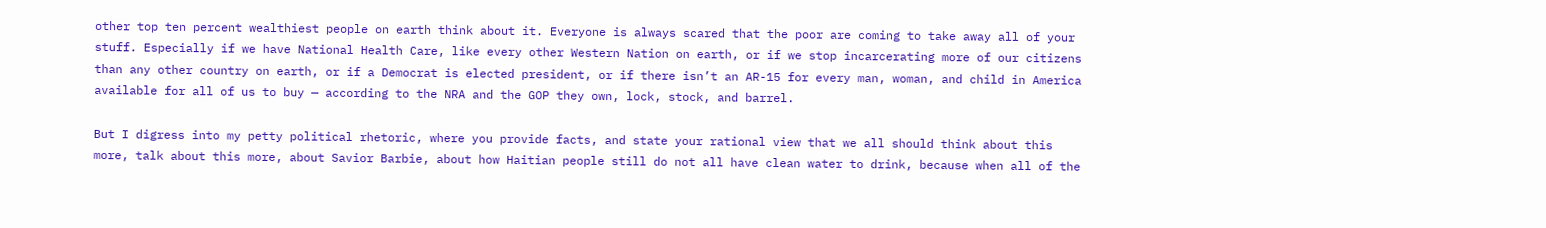other top ten percent wealthiest people on earth think about it. Everyone is always scared that the poor are coming to take away all of your stuff. Especially if we have National Health Care, like every other Western Nation on earth, or if we stop incarcerating more of our citizens than any other country on earth, or if a Democrat is elected president, or if there isn’t an AR-15 for every man, woman, and child in America available for all of us to buy — according to the NRA and the GOP they own, lock, stock, and barrel.

But I digress into my petty political rhetoric, where you provide facts, and state your rational view that we all should think about this more, talk about this more, about Savior Barbie, about how Haitian people still do not all have clean water to drink, because when all of the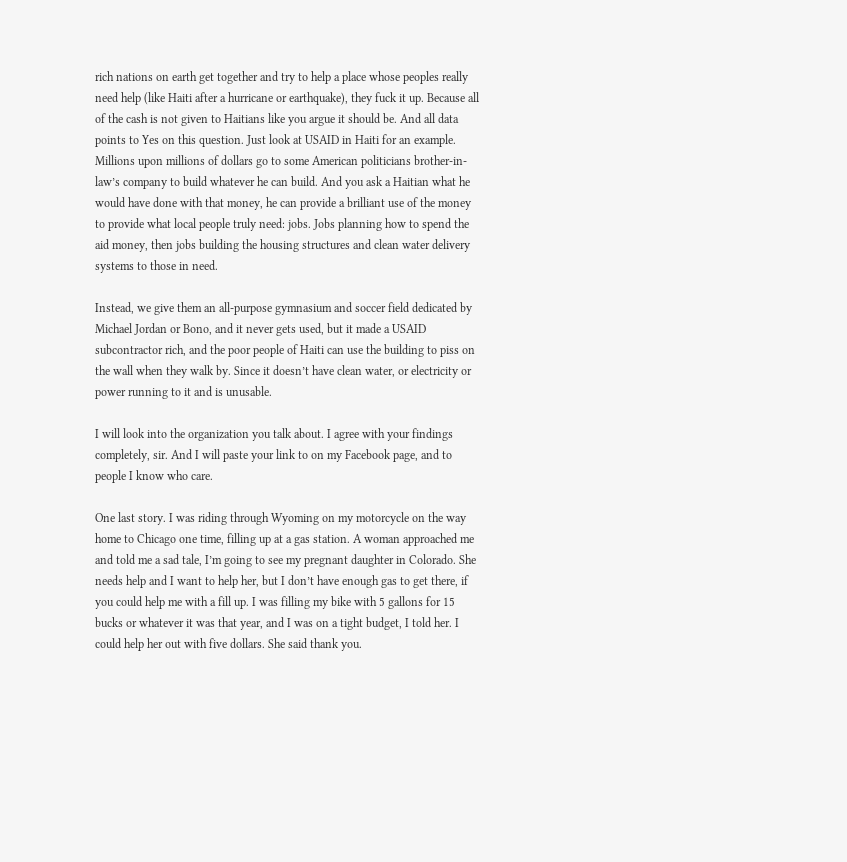rich nations on earth get together and try to help a place whose peoples really need help (like Haiti after a hurricane or earthquake), they fuck it up. Because all of the cash is not given to Haitians like you argue it should be. And all data points to Yes on this question. Just look at USAID in Haiti for an example. Millions upon millions of dollars go to some American politicians brother-in-law’s company to build whatever he can build. And you ask a Haitian what he would have done with that money, he can provide a brilliant use of the money to provide what local people truly need: jobs. Jobs planning how to spend the aid money, then jobs building the housing structures and clean water delivery systems to those in need.

Instead, we give them an all-purpose gymnasium and soccer field dedicated by Michael Jordan or Bono, and it never gets used, but it made a USAID subcontractor rich, and the poor people of Haiti can use the building to piss on the wall when they walk by. Since it doesn’t have clean water, or electricity or power running to it and is unusable.

I will look into the organization you talk about. I agree with your findings completely, sir. And I will paste your link to on my Facebook page, and to people I know who care.

One last story. I was riding through Wyoming on my motorcycle on the way home to Chicago one time, filling up at a gas station. A woman approached me and told me a sad tale, I’m going to see my pregnant daughter in Colorado. She needs help and I want to help her, but I don’t have enough gas to get there, if you could help me with a fill up. I was filling my bike with 5 gallons for 15 bucks or whatever it was that year, and I was on a tight budget, I told her. I could help her out with five dollars. She said thank you.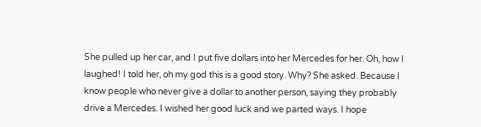She pulled up her car, and I put five dollars into her Mercedes for her. Oh, how I laughed! I told her, oh my god this is a good story. Why? She asked. Because I know people who never give a dollar to another person, saying they probably drive a Mercedes. I wished her good luck and we parted ways. I hope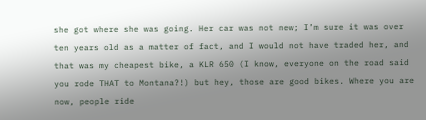she got where she was going. Her car was not new; I’m sure it was over ten years old as a matter of fact, and I would not have traded her, and that was my cheapest bike, a KLR 650 (I know, everyone on the road said you rode THAT to Montana?!) but hey, those are good bikes. Where you are now, people ride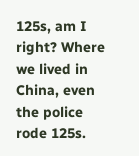125s, am I right? Where we lived in China, even the police rode 125s.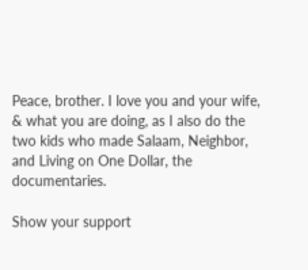Peace, brother. I love you and your wife, & what you are doing, as I also do the two kids who made Salaam, Neighbor, and Living on One Dollar, the documentaries.

Show your support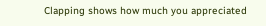Clapping shows how much you appreciated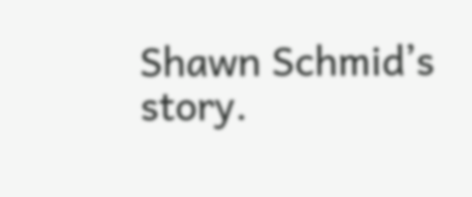Shawn Schmid’s story.